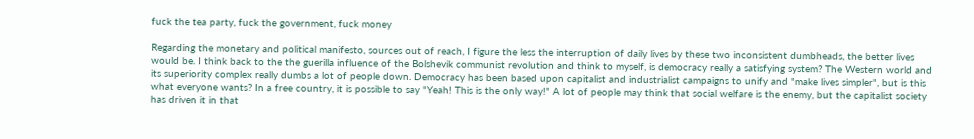fuck the tea party, fuck the government, fuck money

Regarding the monetary and political manifesto, sources out of reach, I figure the less the interruption of daily lives by these two inconsistent dumbheads, the better lives would be. I think back to the the guerilla influence of the Bolshevik communist revolution and think to myself, is democracy really a satisfying system? The Western world and its superiority complex really dumbs a lot of people down. Democracy has been based upon capitalist and industrialist campaigns to unify and "make lives simpler", but is this what everyone wants? In a free country, it is possible to say "Yeah! This is the only way!" A lot of people may think that social welfare is the enemy, but the capitalist society has driven it in that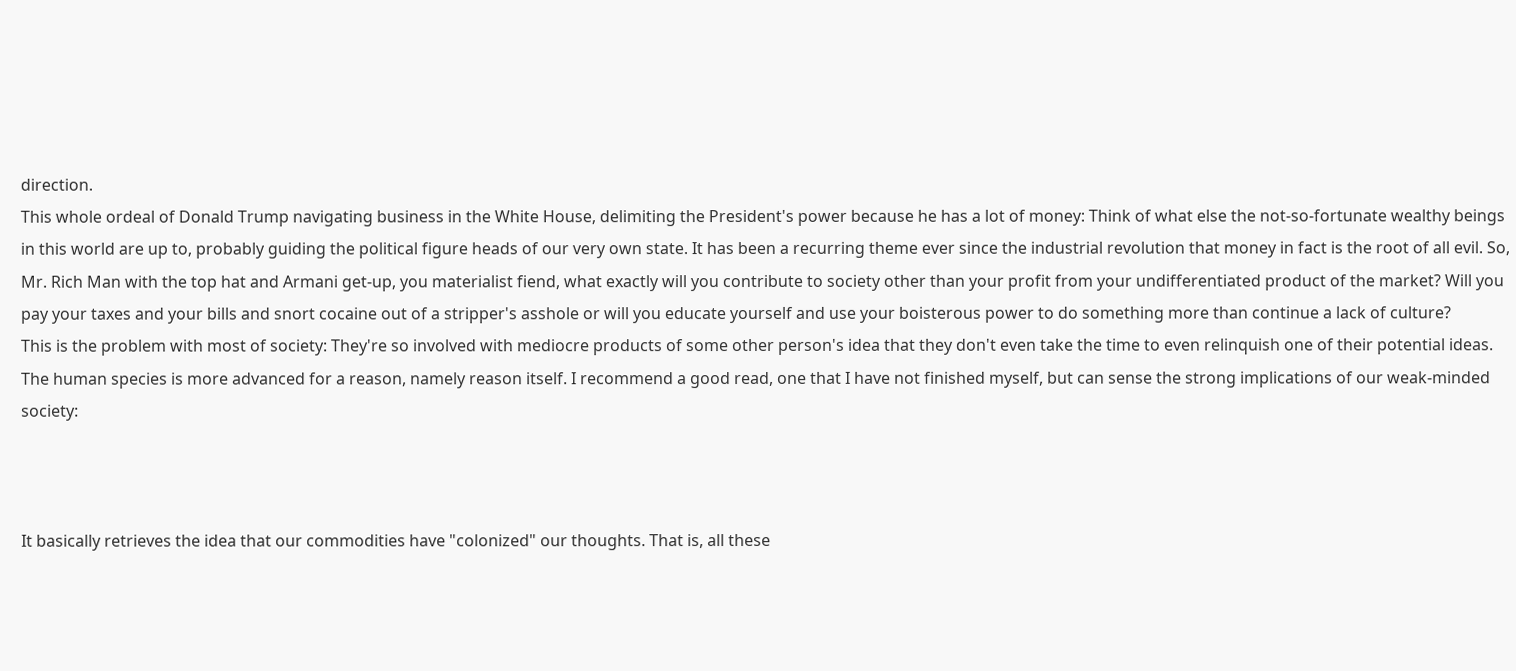direction.
This whole ordeal of Donald Trump navigating business in the White House, delimiting the President's power because he has a lot of money: Think of what else the not-so-fortunate wealthy beings in this world are up to, probably guiding the political figure heads of our very own state. It has been a recurring theme ever since the industrial revolution that money in fact is the root of all evil. So, Mr. Rich Man with the top hat and Armani get-up, you materialist fiend, what exactly will you contribute to society other than your profit from your undifferentiated product of the market? Will you pay your taxes and your bills and snort cocaine out of a stripper's asshole or will you educate yourself and use your boisterous power to do something more than continue a lack of culture?
This is the problem with most of society: They're so involved with mediocre products of some other person's idea that they don't even take the time to even relinquish one of their potential ideas. The human species is more advanced for a reason, namely reason itself. I recommend a good read, one that I have not finished myself, but can sense the strong implications of our weak-minded society:



It basically retrieves the idea that our commodities have "colonized" our thoughts. That is, all these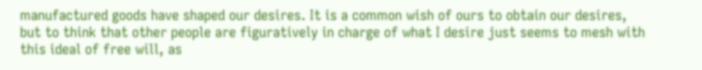manufactured goods have shaped our desires. It is a common wish of ours to obtain our desires, but to think that other people are figuratively in charge of what I desire just seems to mesh with this ideal of free will, as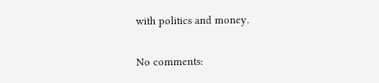with politics and money.

No comments: